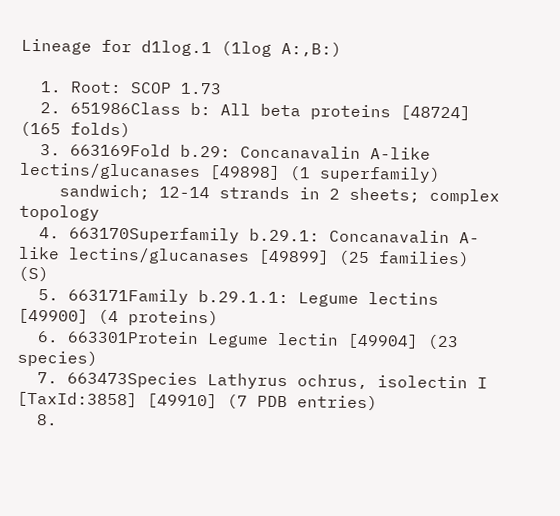Lineage for d1log.1 (1log A:,B:)

  1. Root: SCOP 1.73
  2. 651986Class b: All beta proteins [48724] (165 folds)
  3. 663169Fold b.29: Concanavalin A-like lectins/glucanases [49898] (1 superfamily)
    sandwich; 12-14 strands in 2 sheets; complex topology
  4. 663170Superfamily b.29.1: Concanavalin A-like lectins/glucanases [49899] (25 families) (S)
  5. 663171Family b.29.1.1: Legume lectins [49900] (4 proteins)
  6. 663301Protein Legume lectin [49904] (23 species)
  7. 663473Species Lathyrus ochrus, isolectin I [TaxId:3858] [49910] (7 PDB entries)
  8.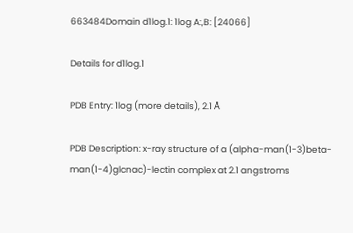663484Domain d1log.1: 1log A:,B: [24066]

Details for d1log.1

PDB Entry: 1log (more details), 2.1 Å

PDB Description: x-ray structure of a (alpha-man(1-3)beta-man(1-4)glcnac)-lectin complex at 2.1 angstroms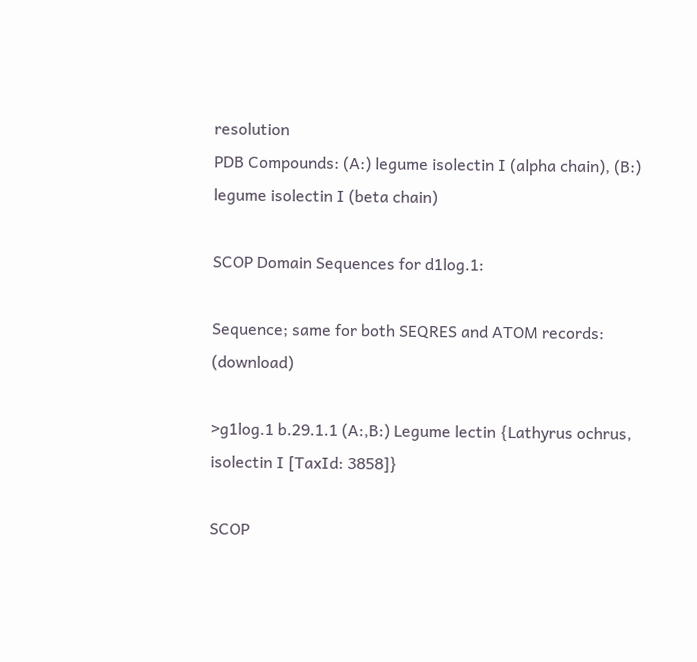resolution
PDB Compounds: (A:) legume isolectin I (alpha chain), (B:) legume isolectin I (beta chain)

SCOP Domain Sequences for d1log.1:

Sequence; same for both SEQRES and ATOM records: (download)

>g1log.1 b.29.1.1 (A:,B:) Legume lectin {Lathyrus ochrus, isolectin I [TaxId: 3858]}

SCOP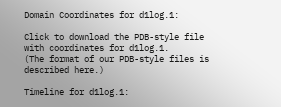Domain Coordinates for d1log.1:

Click to download the PDB-style file with coordinates for d1log.1.
(The format of our PDB-style files is described here.)

Timeline for d1log.1: